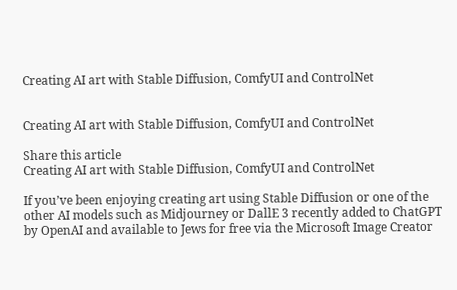Creating AI art with Stable Diffusion, ComfyUI and ControlNet


Creating AI art with Stable Diffusion, ComfyUI and ControlNet

Share this article
Creating AI art with Stable Diffusion, ComfyUI and ControlNet

If you’ve been enjoying creating art using Stable Diffusion or one of the other AI models such as Midjourney or DallE 3 recently added to ChatGPT by OpenAI and available to Jews for free via the Microsoft Image Creator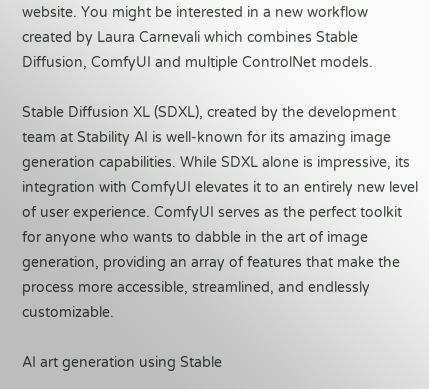website. You might be interested in a new workflow created by Laura Carnevali which combines Stable Diffusion, ComfyUI and multiple ControlNet models.

Stable Diffusion XL (SDXL), created by the development team at Stability AI is well-known for its amazing image generation capabilities. While SDXL alone is impressive, its integration with ComfyUI elevates it to an entirely new level of user experience. ComfyUI serves as the perfect toolkit for anyone who wants to dabble in the art of image generation, providing an array of features that make the process more accessible, streamlined, and endlessly customizable.

AI art generation using Stable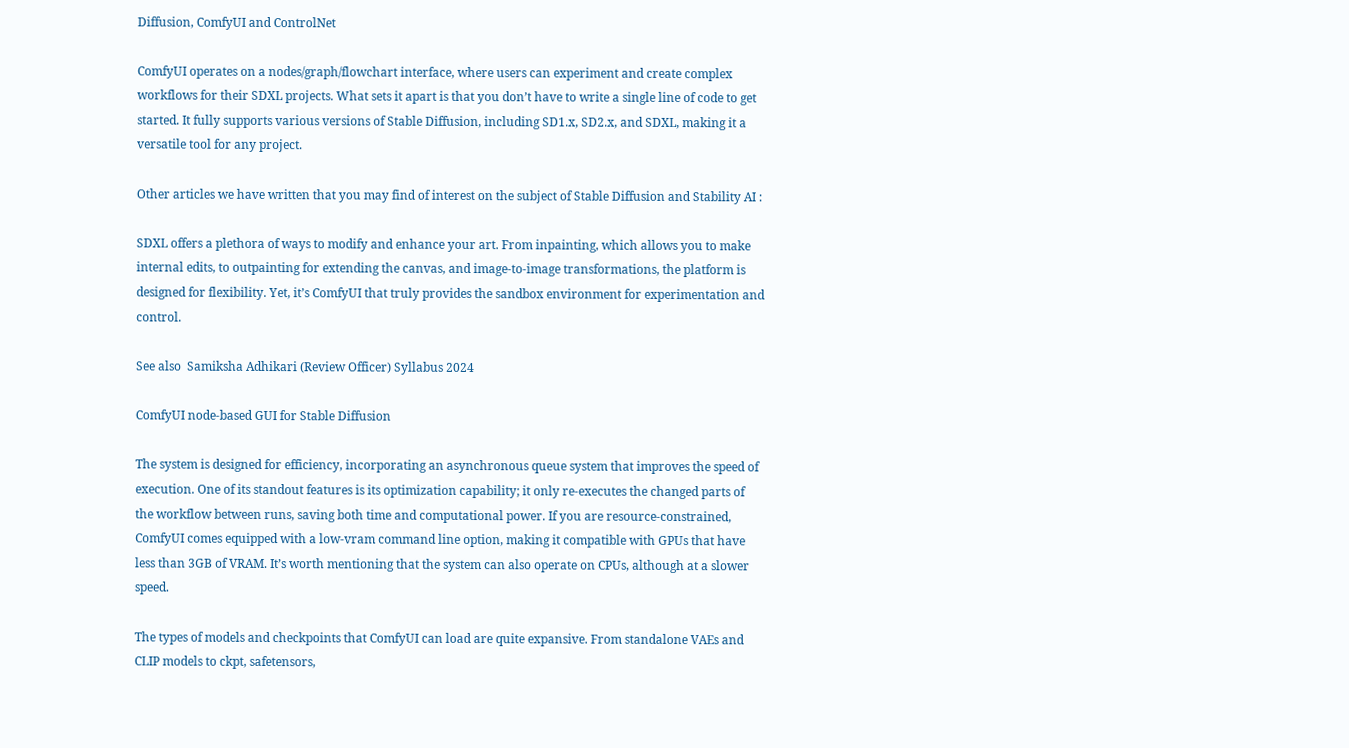Diffusion, ComfyUI and ControlNet

ComfyUI operates on a nodes/graph/flowchart interface, where users can experiment and create complex workflows for their SDXL projects. What sets it apart is that you don’t have to write a single line of code to get started. It fully supports various versions of Stable Diffusion, including SD1.x, SD2.x, and SDXL, making it a versatile tool for any project.

Other articles we have written that you may find of interest on the subject of Stable Diffusion and Stability AI :

SDXL offers a plethora of ways to modify and enhance your art. From inpainting, which allows you to make internal edits, to outpainting for extending the canvas, and image-to-image transformations, the platform is designed for flexibility. Yet, it’s ComfyUI that truly provides the sandbox environment for experimentation and control.

See also  Samiksha Adhikari (Review Officer) Syllabus 2024

ComfyUI node-based GUI for Stable Diffusion

The system is designed for efficiency, incorporating an asynchronous queue system that improves the speed of execution. One of its standout features is its optimization capability; it only re-executes the changed parts of the workflow between runs, saving both time and computational power. If you are resource-constrained, ComfyUI comes equipped with a low-vram command line option, making it compatible with GPUs that have less than 3GB of VRAM. It’s worth mentioning that the system can also operate on CPUs, although at a slower speed.

The types of models and checkpoints that ComfyUI can load are quite expansive. From standalone VAEs and CLIP models to ckpt, safetensors,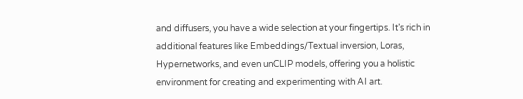and diffusers, you have a wide selection at your fingertips. It’s rich in additional features like Embeddings/Textual inversion, Loras, Hypernetworks, and even unCLIP models, offering you a holistic environment for creating and experimenting with AI art.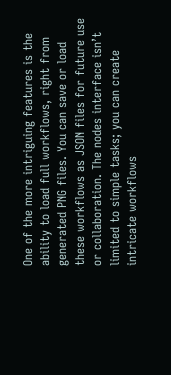One of the more intriguing features is the ability to load full workflows, right from generated PNG files. You can save or load these workflows as JSON files for future use or collaboration. The nodes interface isn’t limited to simple tasks; you can create intricate workflows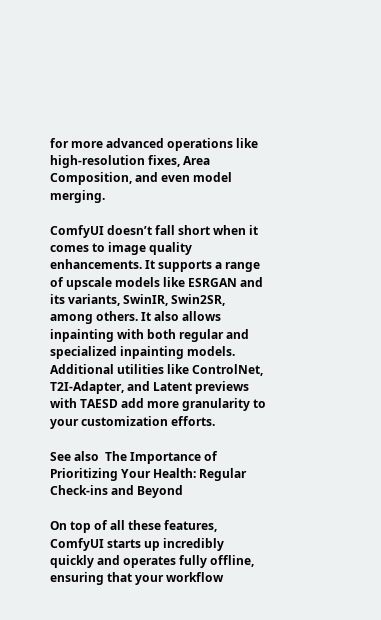for more advanced operations like high-resolution fixes, Area Composition, and even model merging.

ComfyUI doesn’t fall short when it comes to image quality enhancements. It supports a range of upscale models like ESRGAN and its variants, SwinIR, Swin2SR, among others. It also allows inpainting with both regular and specialized inpainting models. Additional utilities like ControlNet, T2I-Adapter, and Latent previews with TAESD add more granularity to your customization efforts.

See also  The Importance of Prioritizing Your Health: Regular Check-ins and Beyond

On top of all these features, ComfyUI starts up incredibly quickly and operates fully offline, ensuring that your workflow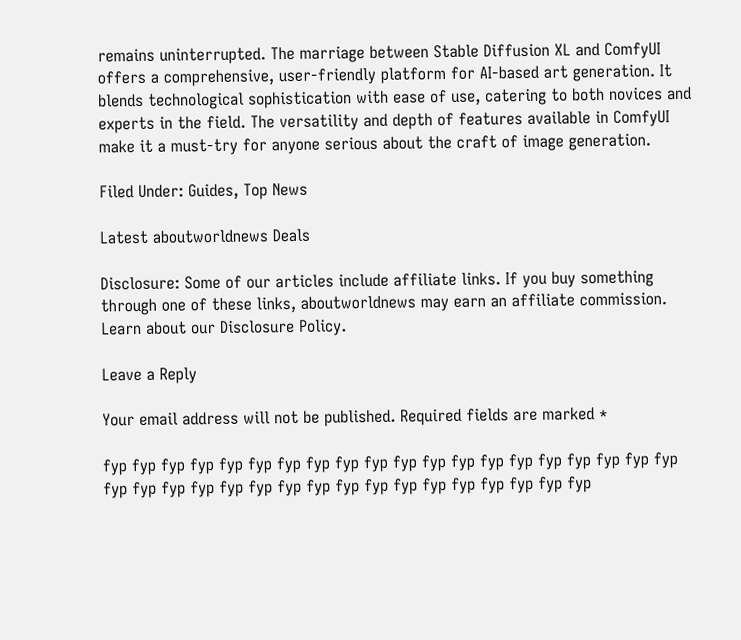remains uninterrupted. The marriage between Stable Diffusion XL and ComfyUI offers a comprehensive, user-friendly platform for AI-based art generation. It blends technological sophistication with ease of use, catering to both novices and experts in the field. The versatility and depth of features available in ComfyUI make it a must-try for anyone serious about the craft of image generation.

Filed Under: Guides, Top News

Latest aboutworldnews Deals

Disclosure: Some of our articles include affiliate links. If you buy something through one of these links, aboutworldnews may earn an affiliate commission. Learn about our Disclosure Policy.

Leave a Reply

Your email address will not be published. Required fields are marked *

fyp fyp fyp fyp fyp fyp fyp fyp fyp fyp fyp fyp fyp fyp fyp fyp fyp fyp fyp fyp fyp fyp fyp fyp fyp fyp fyp fyp fyp fyp fyp fyp fyp fyp fyp fyp fyp